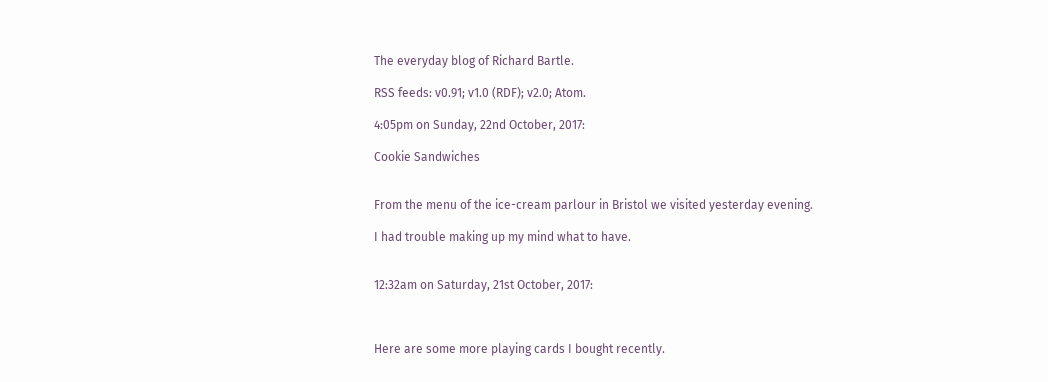The everyday blog of Richard Bartle.

RSS feeds: v0.91; v1.0 (RDF); v2.0; Atom.

4:05pm on Sunday, 22nd October, 2017:

Cookie Sandwiches


From the menu of the ice-cream parlour in Bristol we visited yesterday evening.

I had trouble making up my mind what to have.


12:32am on Saturday, 21st October, 2017:



Here are some more playing cards I bought recently.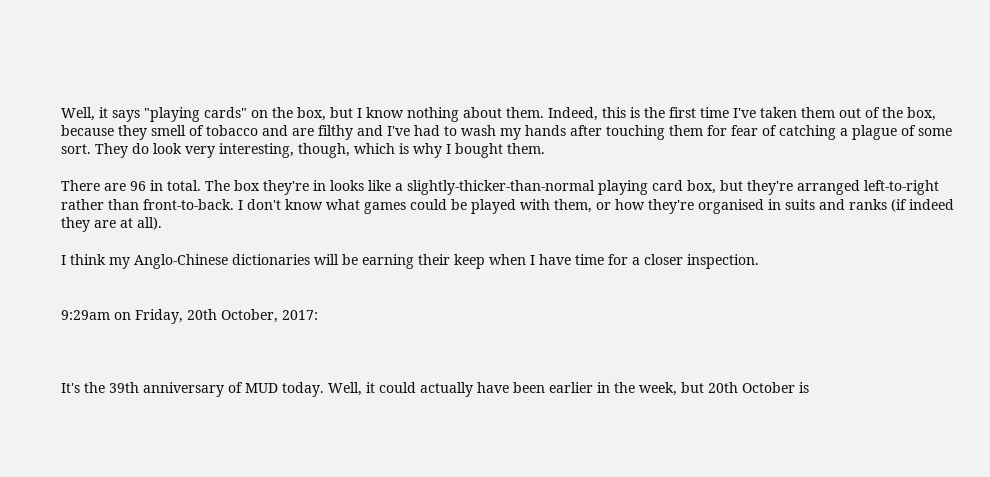Well, it says "playing cards" on the box, but I know nothing about them. Indeed, this is the first time I've taken them out of the box, because they smell of tobacco and are filthy and I've had to wash my hands after touching them for fear of catching a plague of some sort. They do look very interesting, though, which is why I bought them.

There are 96 in total. The box they're in looks like a slightly-thicker-than-normal playing card box, but they're arranged left-to-right rather than front-to-back. I don't know what games could be played with them, or how they're organised in suits and ranks (if indeed they are at all).

I think my Anglo-Chinese dictionaries will be earning their keep when I have time for a closer inspection.


9:29am on Friday, 20th October, 2017:



It's the 39th anniversary of MUD today. Well, it could actually have been earlier in the week, but 20th October is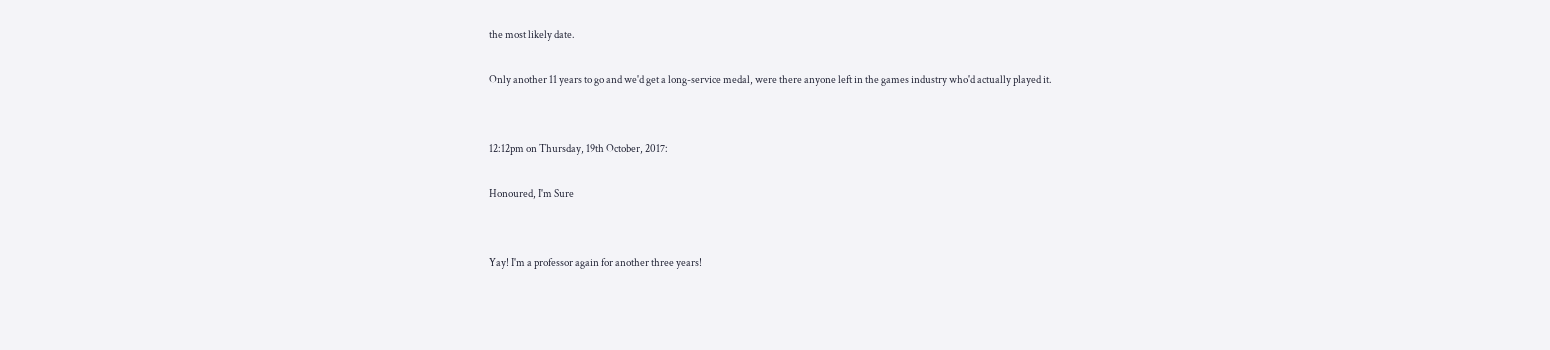the most likely date.

Only another 11 years to go and we'd get a long-service medal, were there anyone left in the games industry who'd actually played it.


12:12pm on Thursday, 19th October, 2017:

Honoured, I'm Sure


Yay! I'm a professor again for another three years!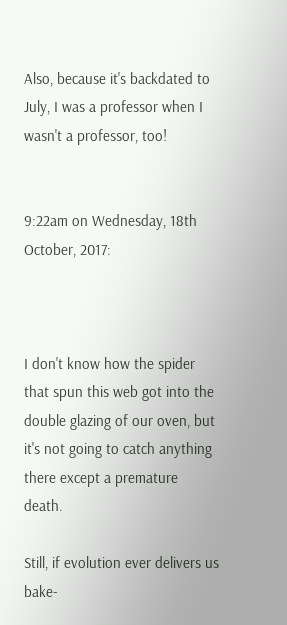Also, because it's backdated to July, I was a professor when I wasn't a professor, too!


9:22am on Wednesday, 18th October, 2017:



I don't know how the spider that spun this web got into the double glazing of our oven, but it's not going to catch anything there except a premature death.

Still, if evolution ever delivers us bake-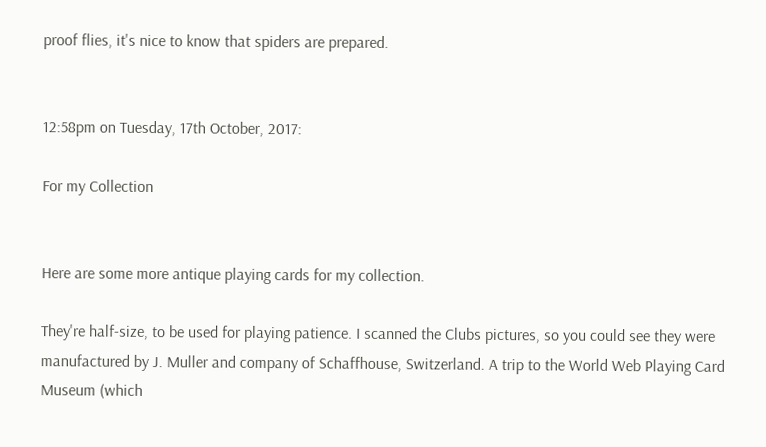proof flies, it's nice to know that spiders are prepared.


12:58pm on Tuesday, 17th October, 2017:

For my Collection


Here are some more antique playing cards for my collection.

They're half-size, to be used for playing patience. I scanned the Clubs pictures, so you could see they were manufactured by J. Muller and company of Schaffhouse, Switzerland. A trip to the World Web Playing Card Museum (which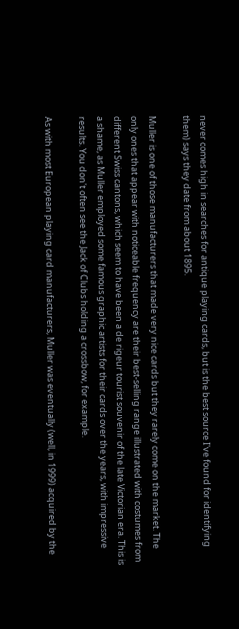never comes high in searches for antique playing cards, but is the best source I've found for identifying them) says they date from about 1895.

Muller is one of those manufacturers that made very nice cards but they rarely come on the market. The only ones that appear with noticeable frequency are their best-selling range illustrated with costumes from different Swiss cantons, which seem to have been a de rigeur tourist souvenir of the late Victorian era. This is a shame, as Muller employed some famous graphic artists for their cards over the years, with impressive results. You don't often see the Jack of Clubs holding a crossbow, for example.

As with most European playing card manufacturers, Muller was eventually (well, in 1999) acquired by the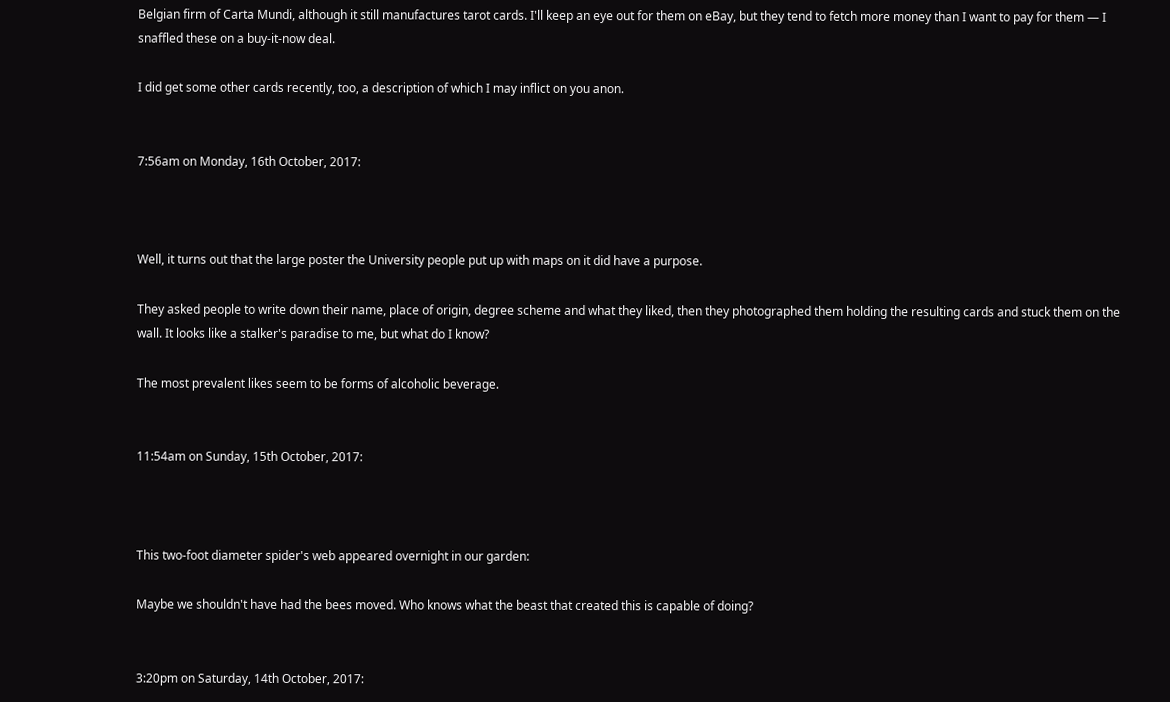Belgian firm of Carta Mundi, although it still manufactures tarot cards. I'll keep an eye out for them on eBay, but they tend to fetch more money than I want to pay for them — I snaffled these on a buy-it-now deal.

I did get some other cards recently, too, a description of which I may inflict on you anon.


7:56am on Monday, 16th October, 2017:



Well, it turns out that the large poster the University people put up with maps on it did have a purpose.

They asked people to write down their name, place of origin, degree scheme and what they liked, then they photographed them holding the resulting cards and stuck them on the wall. It looks like a stalker's paradise to me, but what do I know?

The most prevalent likes seem to be forms of alcoholic beverage.


11:54am on Sunday, 15th October, 2017:



This two-foot diameter spider's web appeared overnight in our garden:

Maybe we shouldn't have had the bees moved. Who knows what the beast that created this is capable of doing?


3:20pm on Saturday, 14th October, 2017: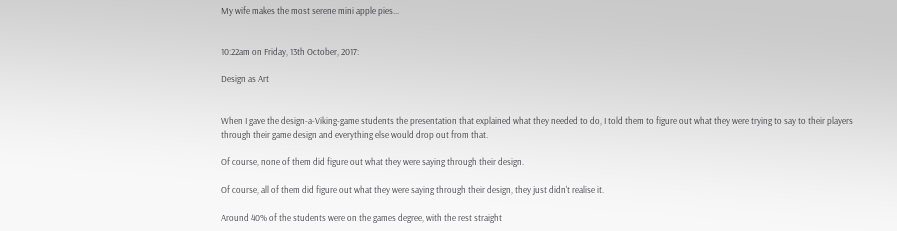My wife makes the most serene mini apple pies...


10:22am on Friday, 13th October, 2017:

Design as Art


When I gave the design-a-Viking-game students the presentation that explained what they needed to do, I told them to figure out what they were trying to say to their players through their game design and everything else would drop out from that.

Of course, none of them did figure out what they were saying through their design.

Of course, all of them did figure out what they were saying through their design, they just didn't realise it.

Around 40% of the students were on the games degree, with the rest straight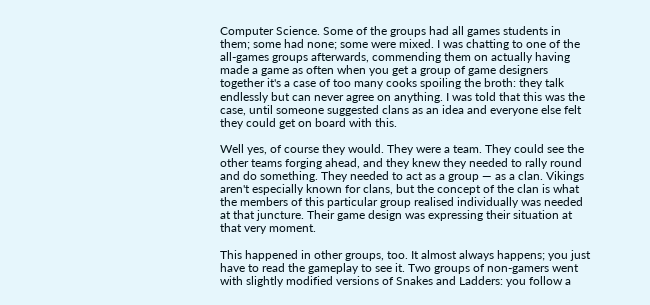Computer Science. Some of the groups had all games students in them; some had none; some were mixed. I was chatting to one of the all-games groups afterwards, commending them on actually having made a game as often when you get a group of game designers together it's a case of too many cooks spoiling the broth: they talk endlessly but can never agree on anything. I was told that this was the case, until someone suggested clans as an idea and everyone else felt they could get on board with this.

Well yes, of course they would. They were a team. They could see the other teams forging ahead, and they knew they needed to rally round and do something. They needed to act as a group — as a clan. Vikings aren't especially known for clans, but the concept of the clan is what the members of this particular group realised individually was needed at that juncture. Their game design was expressing their situation at that very moment.

This happened in other groups, too. It almost always happens; you just have to read the gameplay to see it. Two groups of non-gamers went with slightly modified versions of Snakes and Ladders: you follow a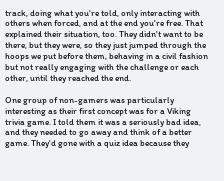track, doing what you're told, only interacting with others when forced, and at the end you're free. That explained their situation, too. They didn't want to be there, but they were, so they just jumped through the hoops we put before them, behaving in a civil fashion but not really engaging with the challenge or each other, until they reached the end.

One group of non-gamers was particularly interesting as their first concept was for a Viking trivia game. I told them it was a seriously bad idea, and they needed to go away and think of a better game. They'd gone with a quiz idea because they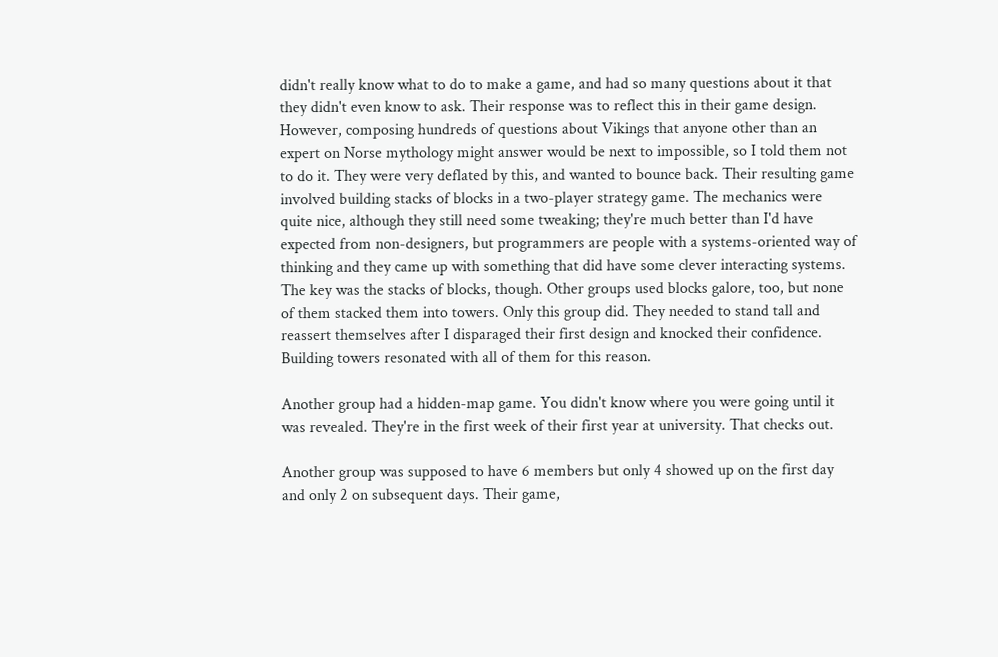didn't really know what to do to make a game, and had so many questions about it that they didn't even know to ask. Their response was to reflect this in their game design. However, composing hundreds of questions about Vikings that anyone other than an expert on Norse mythology might answer would be next to impossible, so I told them not to do it. They were very deflated by this, and wanted to bounce back. Their resulting game involved building stacks of blocks in a two-player strategy game. The mechanics were quite nice, although they still need some tweaking; they're much better than I'd have expected from non-designers, but programmers are people with a systems-oriented way of thinking and they came up with something that did have some clever interacting systems. The key was the stacks of blocks, though. Other groups used blocks galore, too, but none of them stacked them into towers. Only this group did. They needed to stand tall and reassert themselves after I disparaged their first design and knocked their confidence. Building towers resonated with all of them for this reason.

Another group had a hidden-map game. You didn't know where you were going until it was revealed. They're in the first week of their first year at university. That checks out.

Another group was supposed to have 6 members but only 4 showed up on the first day and only 2 on subsequent days. Their game,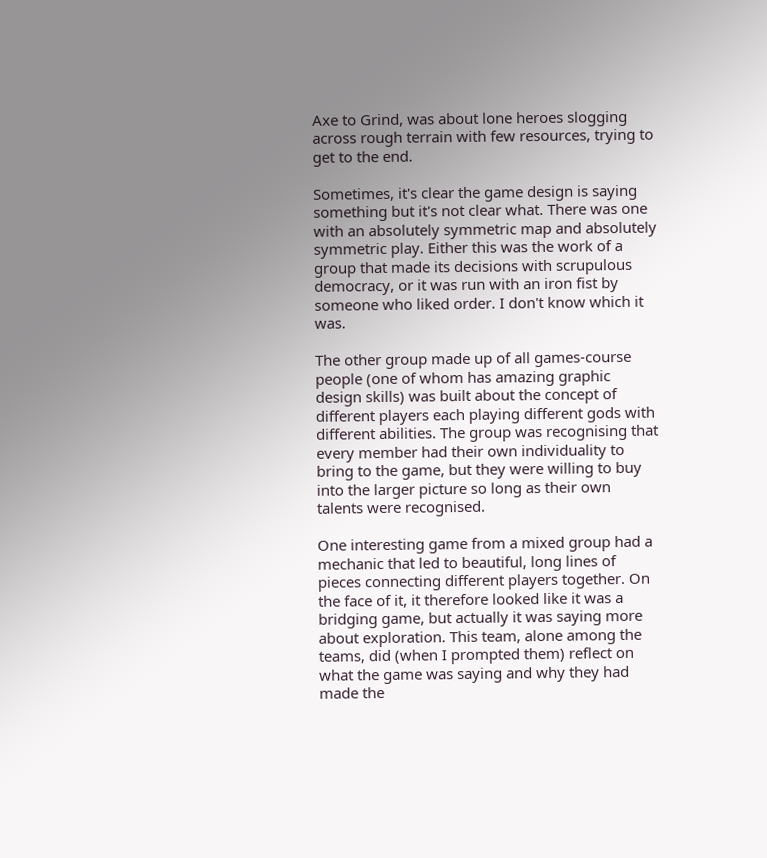Axe to Grind, was about lone heroes slogging across rough terrain with few resources, trying to get to the end.

Sometimes, it's clear the game design is saying something but it's not clear what. There was one with an absolutely symmetric map and absolutely symmetric play. Either this was the work of a group that made its decisions with scrupulous democracy, or it was run with an iron fist by someone who liked order. I don't know which it was.

The other group made up of all games-course people (one of whom has amazing graphic design skills) was built about the concept of different players each playing different gods with different abilities. The group was recognising that every member had their own individuality to bring to the game, but they were willing to buy into the larger picture so long as their own talents were recognised.

One interesting game from a mixed group had a mechanic that led to beautiful, long lines of pieces connecting different players together. On the face of it, it therefore looked like it was a bridging game, but actually it was saying more about exploration. This team, alone among the teams, did (when I prompted them) reflect on what the game was saying and why they had made the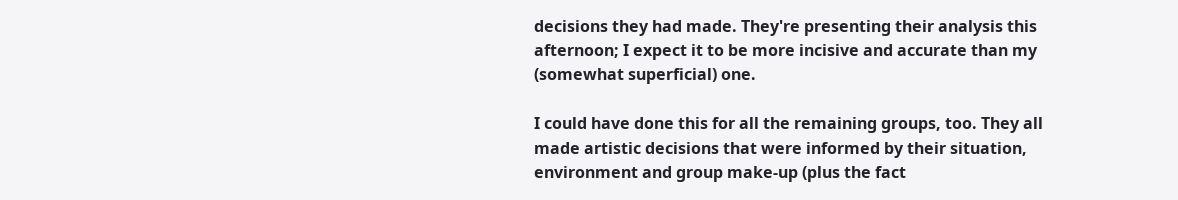decisions they had made. They're presenting their analysis this afternoon; I expect it to be more incisive and accurate than my (somewhat superficial) one.

I could have done this for all the remaining groups, too. They all made artistic decisions that were informed by their situation, environment and group make-up (plus the fact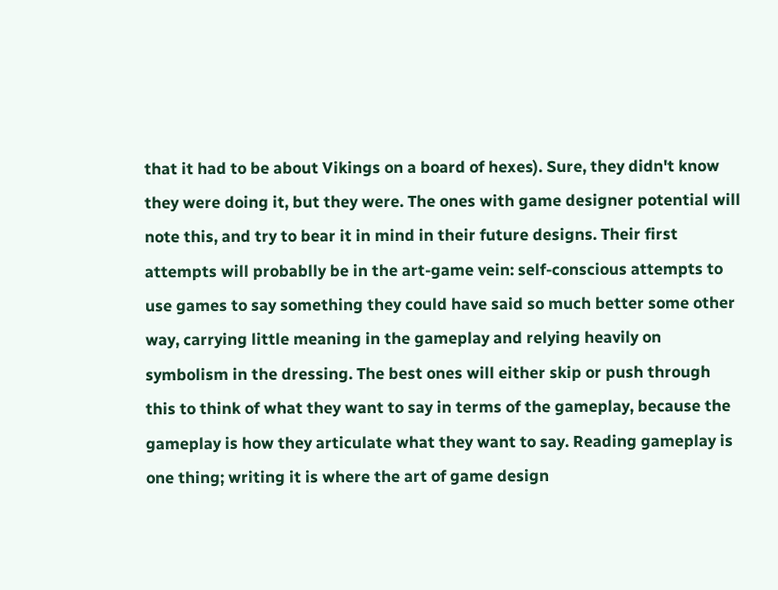that it had to be about Vikings on a board of hexes). Sure, they didn't know they were doing it, but they were. The ones with game designer potential will note this, and try to bear it in mind in their future designs. Their first attempts will probablly be in the art-game vein: self-conscious attempts to use games to say something they could have said so much better some other way, carrying little meaning in the gameplay and relying heavily on symbolism in the dressing. The best ones will either skip or push through this to think of what they want to say in terms of the gameplay, because the gameplay is how they articulate what they want to say. Reading gameplay is one thing; writing it is where the art of game design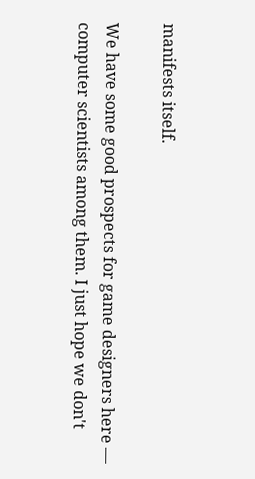manifests itself.

We have some good prospects for game designers here — computer scientists among them. I just hope we don't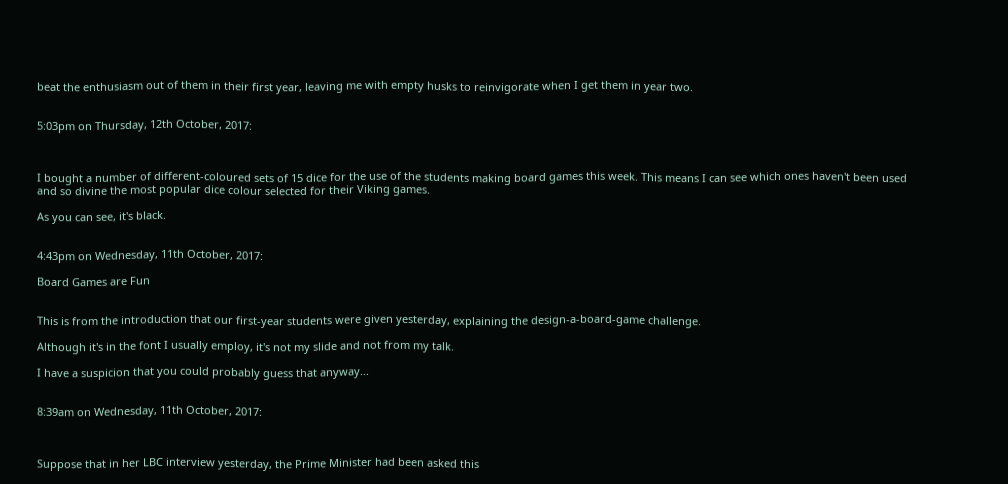beat the enthusiasm out of them in their first year, leaving me with empty husks to reinvigorate when I get them in year two.


5:03pm on Thursday, 12th October, 2017:



I bought a number of different-coloured sets of 15 dice for the use of the students making board games this week. This means I can see which ones haven't been used and so divine the most popular dice colour selected for their Viking games.

As you can see, it's black.


4:43pm on Wednesday, 11th October, 2017:

Board Games are Fun


This is from the introduction that our first-year students were given yesterday, explaining the design-a-board-game challenge.

Although it's in the font I usually employ, it's not my slide and not from my talk.

I have a suspicion that you could probably guess that anyway...


8:39am on Wednesday, 11th October, 2017:



Suppose that in her LBC interview yesterday, the Prime Minister had been asked this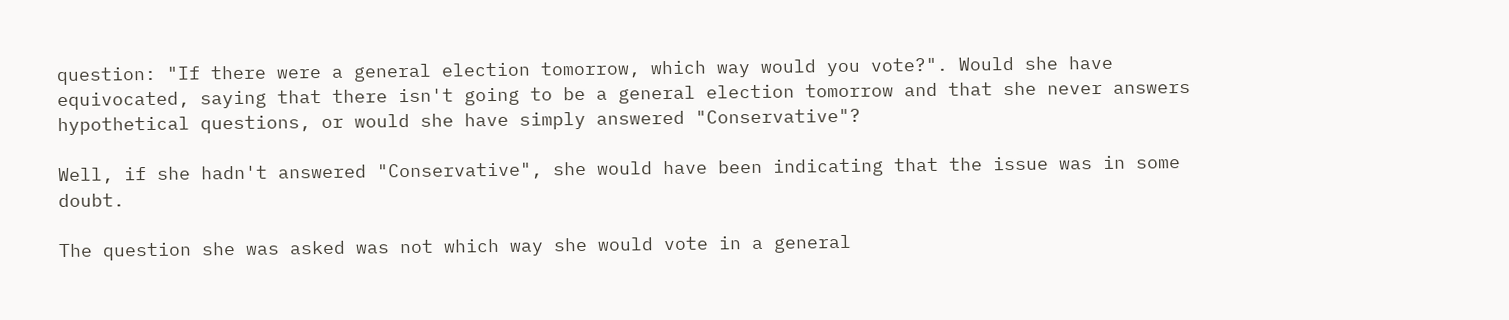question: "If there were a general election tomorrow, which way would you vote?". Would she have equivocated, saying that there isn't going to be a general election tomorrow and that she never answers hypothetical questions, or would she have simply answered "Conservative"?

Well, if she hadn't answered "Conservative", she would have been indicating that the issue was in some doubt.

The question she was asked was not which way she would vote in a general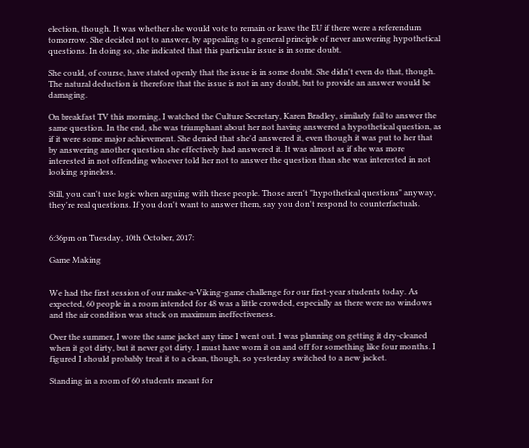election, though. It was whether she would vote to remain or leave the EU if there were a referendum tomorrow. She decided not to answer, by appealing to a general principle of never answering hypothetical questions. In doing so, she indicated that this particular issue is in some doubt.

She could, of course, have stated openly that the issue is in some doubt. She didn't even do that, though. The natural deduction is therefore that the issue is not in any doubt, but to provide an answer would be damaging.

On breakfast TV this morning, I watched the Culture Secretary, Karen Bradley, similarly fail to answer the same question. In the end, she was triumphant about her not having answered a hypothetical question, as if it were some major achievement. She denied that she'd answered it, even though it was put to her that by answering another question she effectively had answered it. It was almost as if she was more interested in not offending whoever told her not to answer the question than she was interested in not looking spineless.

Still, you can't use logic when arguing with these people. Those aren't "hypothetical questions" anyway, they're real questions. If you don't want to answer them, say you don't respond to counterfactuals.


6:36pm on Tuesday, 10th October, 2017:

Game Making


We had the first session of our make-a-Viking-game challenge for our first-year students today. As expected, 60 people in a room intended for 48 was a little crowded, especially as there were no windows and the air condition was stuck on maximum ineffectiveness.

Over the summer, I wore the same jacket any time I went out. I was planning on getting it dry-cleaned when it got dirty, but it never got dirty. I must have worn it on and off for something like four months. I figured I should probably treat it to a clean, though, so yesterday switched to a new jacket.

Standing in a room of 60 students meant for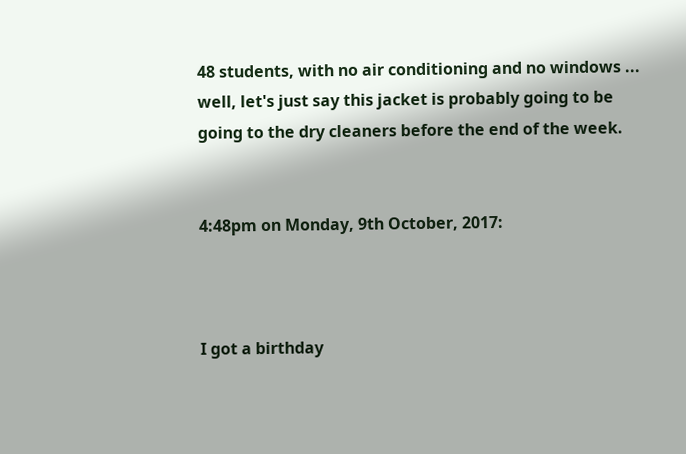48 students, with no air conditioning and no windows ... well, let's just say this jacket is probably going to be going to the dry cleaners before the end of the week.


4:48pm on Monday, 9th October, 2017:



I got a birthday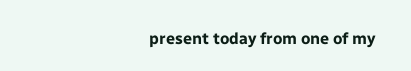present today from one of my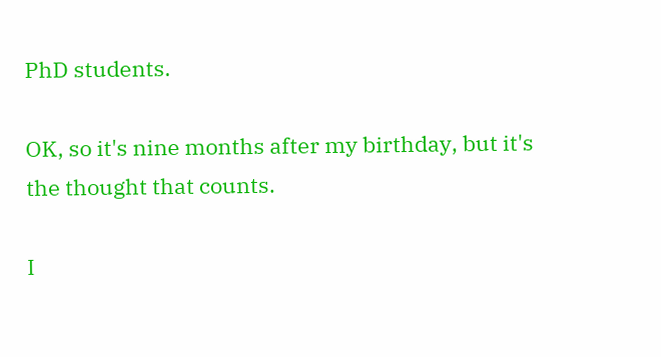PhD students.

OK, so it's nine months after my birthday, but it's the thought that counts.

I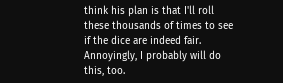think his plan is that I'll roll these thousands of times to see if the dice are indeed fair. Annoyingly, I probably will do this, too.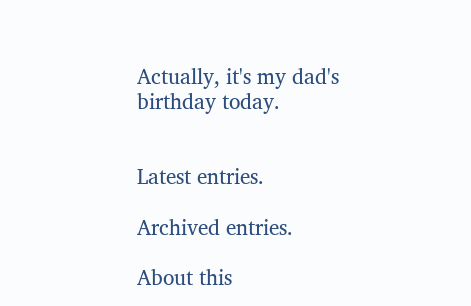Actually, it's my dad's birthday today.


Latest entries.

Archived entries.

About this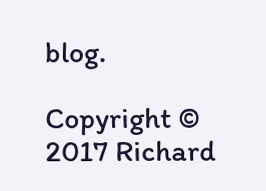blog.

Copyright © 2017 Richard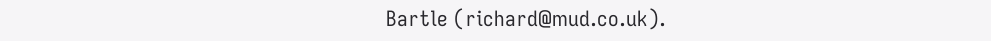Bartle (richard@mud.co.uk).